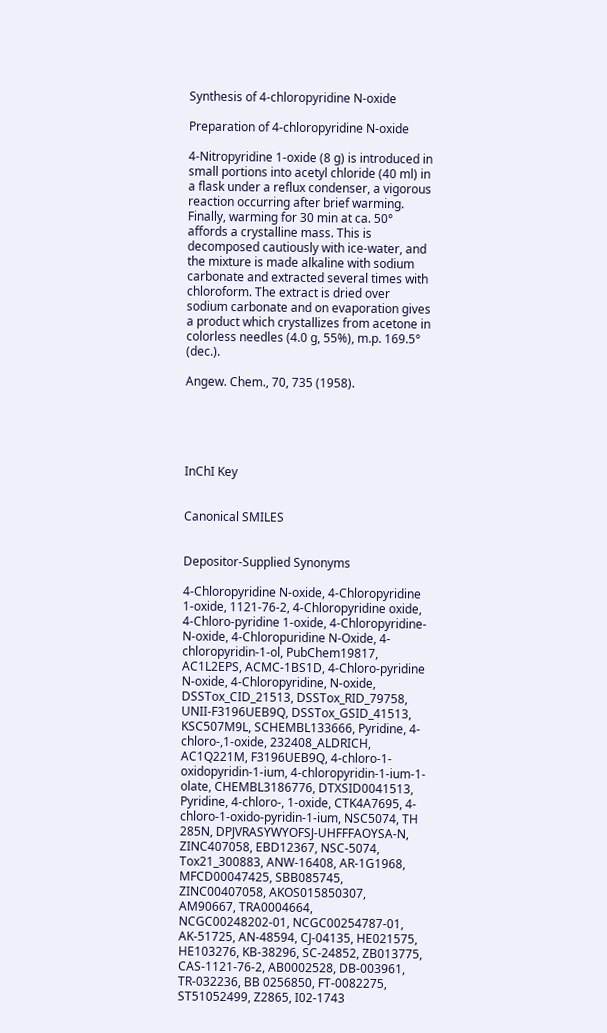Synthesis of 4-chloropyridine N-oxide

Preparation of 4-chloropyridine N-oxide

4-Nitropyridine 1-oxide (8 g) is introduced in small portions into acetyl chloride (40 ml) in a flask under a reflux condenser, a vigorous reaction occurring after brief warming. Finally, warming for 30 min at ca. 50° affords a crystalline mass. This is decomposed cautiously with ice-water, and the mixture is made alkaline with sodium carbonate and extracted several times with chloroform. The extract is dried over sodium carbonate and on evaporation gives a product which crystallizes from acetone in colorless needles (4.0 g, 55%), m.p. 169.5° (dec.).

Angew. Chem., 70, 735 (1958).





InChI Key


Canonical SMILES


Depositor-Supplied Synonyms

4-Chloropyridine N-oxide, 4-Chloropyridine 1-oxide, 1121-76-2, 4-Chloropyridine oxide, 4-Chloro-pyridine 1-oxide, 4-Chloropyridine-N-oxide, 4-Chloropuridine N-Oxide, 4-chloropyridin-1-ol, PubChem19817, AC1L2EPS, ACMC-1BS1D, 4-Chloro-pyridine N-oxide, 4-Chloropyridine, N-oxide, DSSTox_CID_21513, DSSTox_RID_79758, UNII-F3196UEB9Q, DSSTox_GSID_41513, KSC507M9L, SCHEMBL133666, Pyridine, 4-chloro-,1-oxide, 232408_ALDRICH, AC1Q221M, F3196UEB9Q, 4-chloro-1-oxidopyridin-1-ium, 4-chloropyridin-1-ium-1-olate, CHEMBL3186776, DTXSID0041513, Pyridine, 4-chloro-, 1-oxide, CTK4A7695, 4-chloro-1-oxido-pyridin-1-ium, NSC5074, TH 285N, DPJVRASYWYOFSJ-UHFFFAOYSA-N, ZINC407058, EBD12367, NSC-5074, Tox21_300883, ANW-16408, AR-1G1968, MFCD00047425, SBB085745, ZINC00407058, AKOS015850307, AM90667, TRA0004664, NCGC00248202-01, NCGC00254787-01, AK-51725, AN-48594, CJ-04135, HE021575, HE103276, KB-38296, SC-24852, ZB013775, CAS-1121-76-2, AB0002528, DB-003961, TR-032236, BB 0256850, FT-0082275, ST51052499, Z2865, I02-1743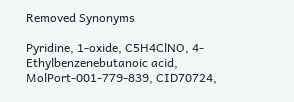Removed Synonyms

Pyridine, 1-oxide, C5H4ClNO, 4-Ethylbenzenebutanoic acid, MolPort-001-779-839, CID70724,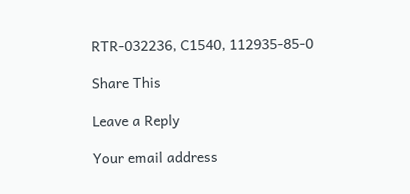RTR-032236, C1540, 112935-85-0

Share This

Leave a Reply

Your email address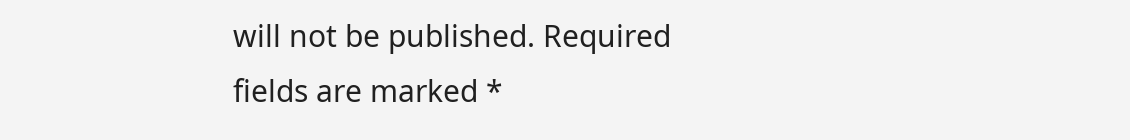will not be published. Required fields are marked *